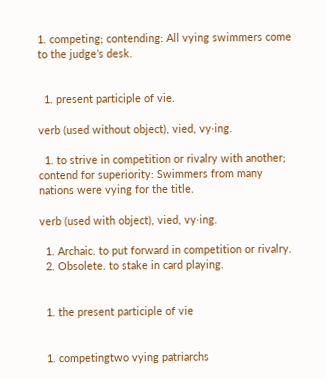1. competing; contending: All vying swimmers come to the judge’s desk.


  1. present participle of vie.

verb (used without object), vied, vy·ing.

  1. to strive in competition or rivalry with another; contend for superiority: Swimmers from many nations were vying for the title.

verb (used with object), vied, vy·ing.

  1. Archaic. to put forward in competition or rivalry.
  2. Obsolete. to stake in card playing.


  1. the present participle of vie


  1. competingtwo vying patriarchs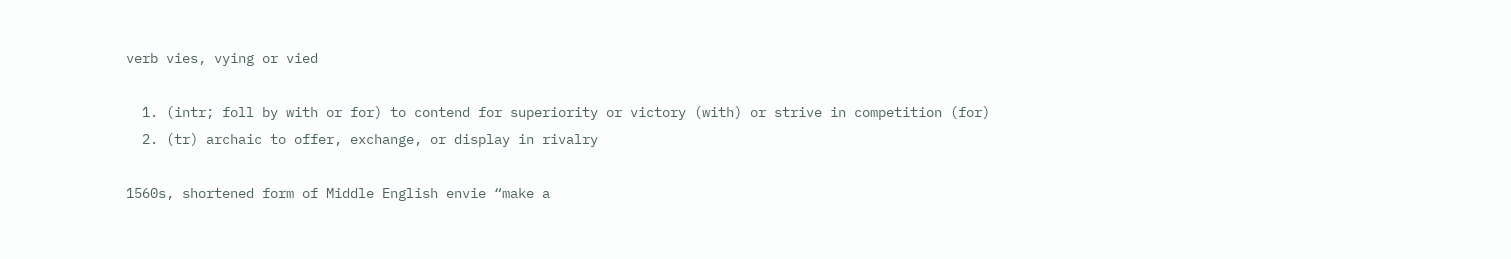verb vies, vying or vied

  1. (intr; foll by with or for) to contend for superiority or victory (with) or strive in competition (for)
  2. (tr) archaic to offer, exchange, or display in rivalry

1560s, shortened form of Middle English envie “make a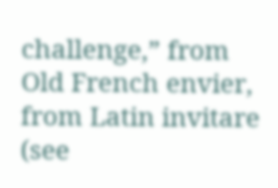challenge,” from Old French envier, from Latin invitare (see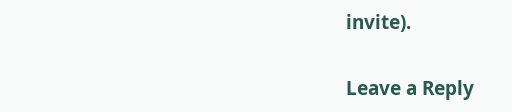invite).

Leave a Reply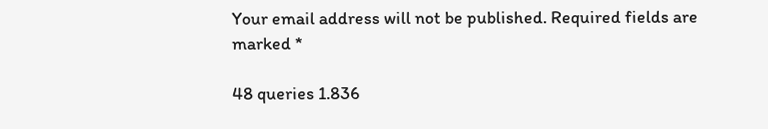Your email address will not be published. Required fields are marked *

48 queries 1.836